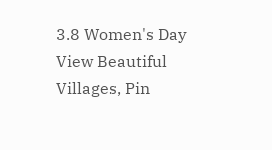3.8 Women's Day View Beautiful Villages, Pin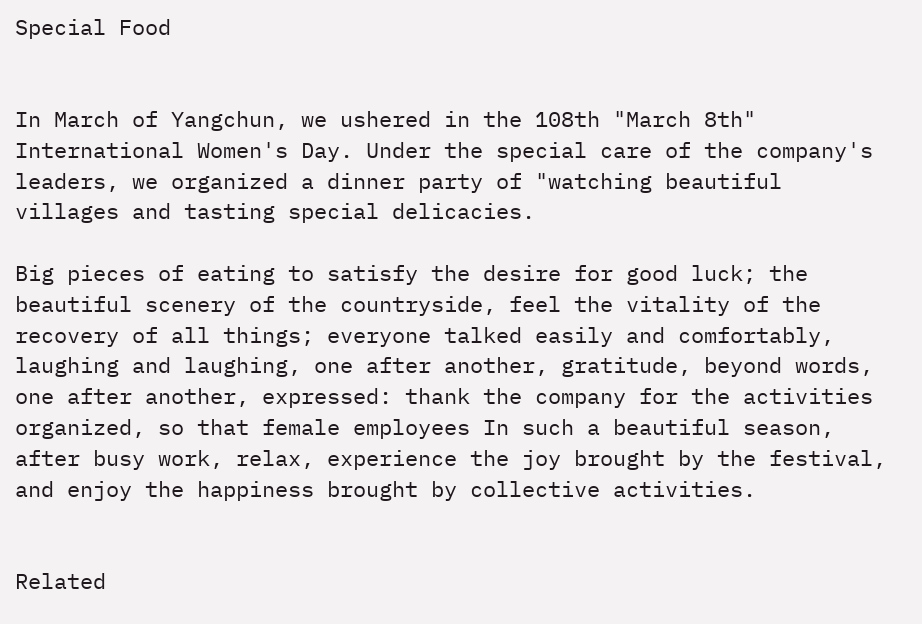Special Food


In March of Yangchun, we ushered in the 108th "March 8th" International Women's Day. Under the special care of the company's leaders, we organized a dinner party of "watching beautiful villages and tasting special delicacies.

Big pieces of eating to satisfy the desire for good luck; the beautiful scenery of the countryside, feel the vitality of the recovery of all things; everyone talked easily and comfortably, laughing and laughing, one after another, gratitude, beyond words, one after another, expressed: thank the company for the activities organized, so that female employees In such a beautiful season, after busy work, relax, experience the joy brought by the festival, and enjoy the happiness brought by collective activities.


Related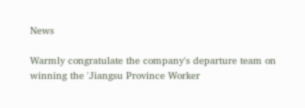News

Warmly congratulate the company's departure team on winning the 'Jiangsu Province Worker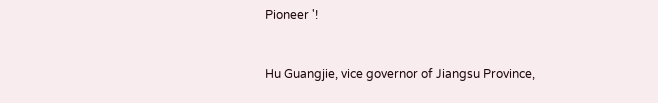Pioneer '!


Hu Guangjie, vice governor of Jiangsu Province,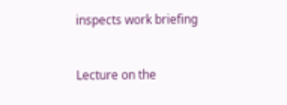inspects work briefing


Lecture on the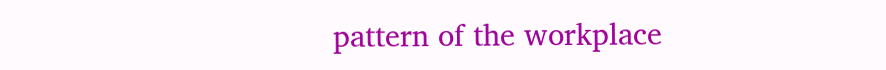pattern of the workplace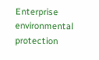Enterprise environmental protection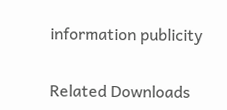information publicity


Related Downloads